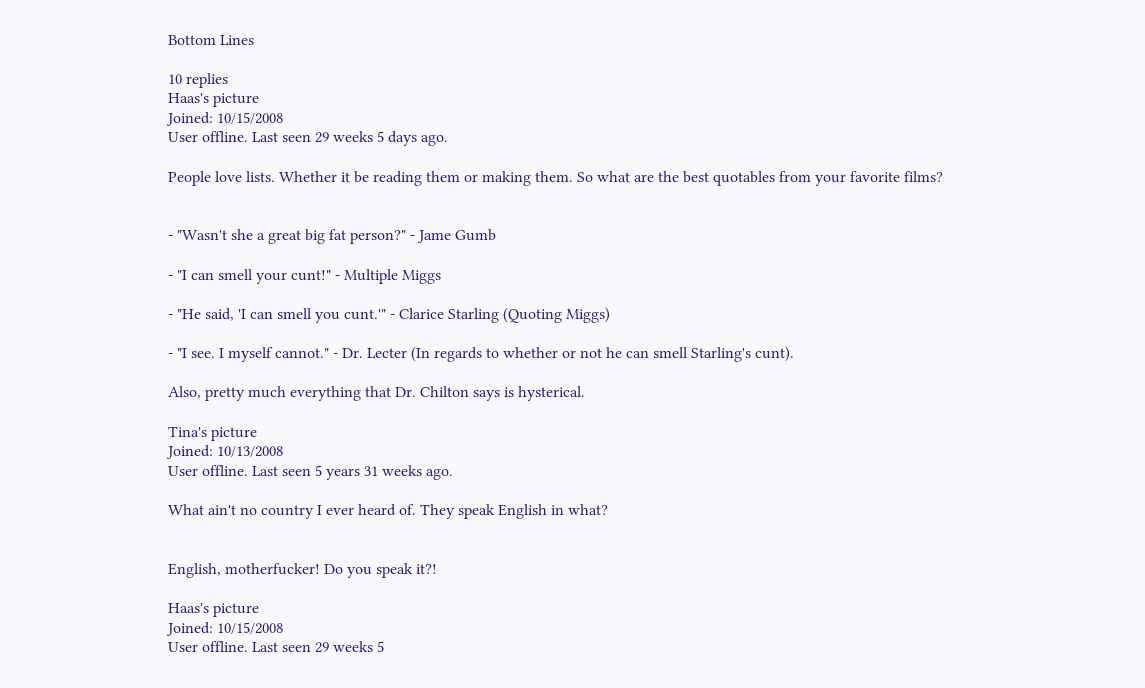Bottom Lines

10 replies
Haas's picture
Joined: 10/15/2008
User offline. Last seen 29 weeks 5 days ago.

People love lists. Whether it be reading them or making them. So what are the best quotables from your favorite films?


- "Wasn't she a great big fat person?" - Jame Gumb

- "I can smell your cunt!" - Multiple Miggs

- "He said, 'I can smell you cunt.'" - Clarice Starling (Quoting Miggs)

- "I see. I myself cannot." - Dr. Lecter (In regards to whether or not he can smell Starling's cunt).

Also, pretty much everything that Dr. Chilton says is hysterical.

Tina's picture
Joined: 10/13/2008
User offline. Last seen 5 years 31 weeks ago.

What ain't no country I ever heard of. They speak English in what?


English, motherfucker! Do you speak it?!

Haas's picture
Joined: 10/15/2008
User offline. Last seen 29 weeks 5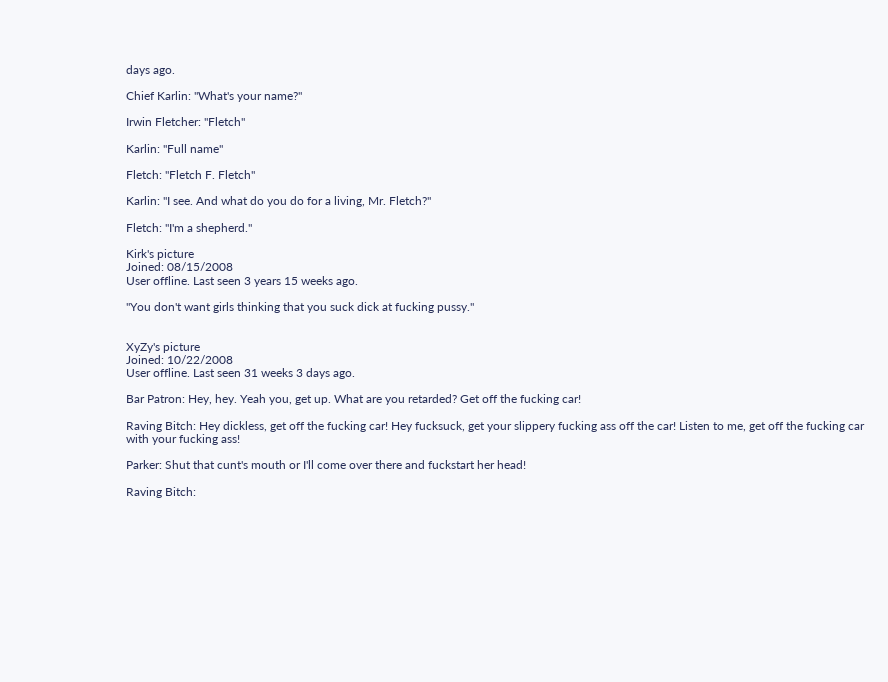days ago.

Chief Karlin: "What's your name?"

Irwin Fletcher: "Fletch"

Karlin: "Full name"

Fletch: "Fletch F. Fletch"

Karlin: "I see. And what do you do for a living, Mr. Fletch?"

Fletch: "I'm a shepherd."

Kirk's picture
Joined: 08/15/2008
User offline. Last seen 3 years 15 weeks ago.

"You don't want girls thinking that you suck dick at fucking pussy."


XyZy's picture
Joined: 10/22/2008
User offline. Last seen 31 weeks 3 days ago.

Bar Patron: Hey, hey. Yeah you, get up. What are you retarded? Get off the fucking car!

Raving Bitch: Hey dickless, get off the fucking car! Hey fucksuck, get your slippery fucking ass off the car! Listen to me, get off the fucking car with your fucking ass!

Parker: Shut that cunt's mouth or I'll come over there and fuckstart her head!

Raving Bitch: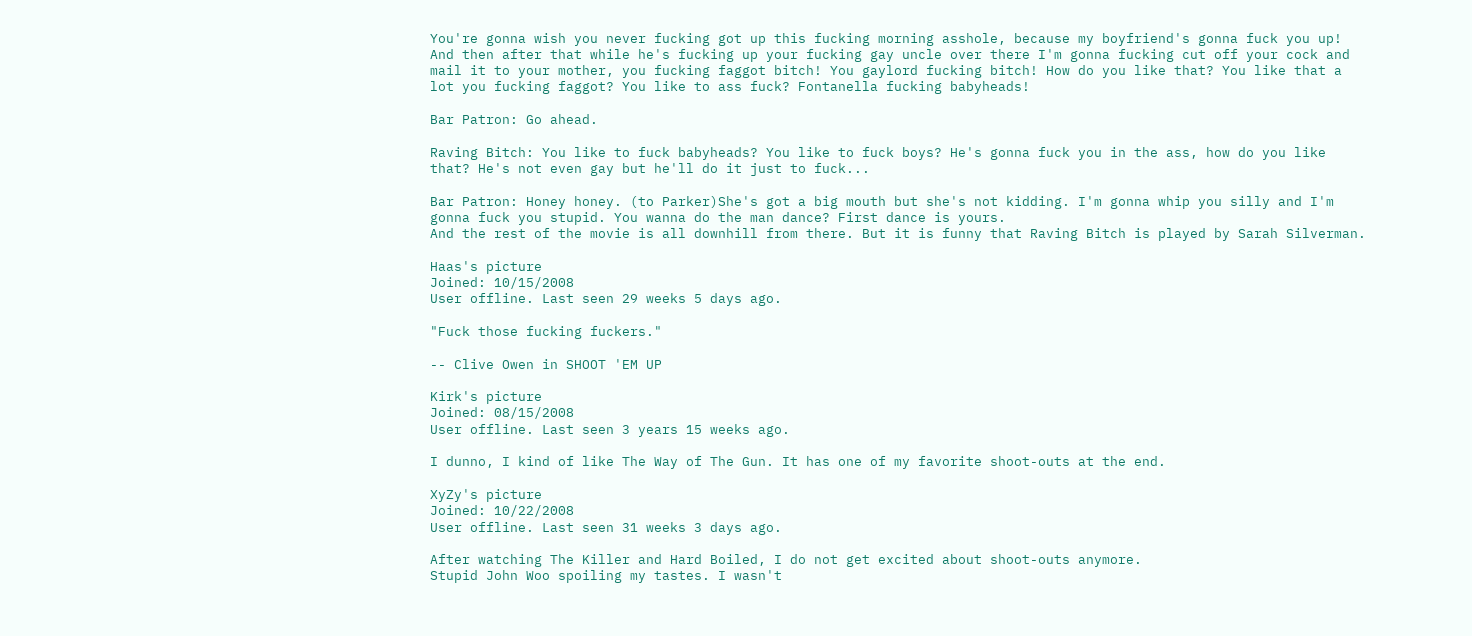You're gonna wish you never fucking got up this fucking morning asshole, because my boyfriend's gonna fuck you up! And then after that while he's fucking up your fucking gay uncle over there I'm gonna fucking cut off your cock and mail it to your mother, you fucking faggot bitch! You gaylord fucking bitch! How do you like that? You like that a lot you fucking faggot? You like to ass fuck? Fontanella fucking babyheads!

Bar Patron: Go ahead.

Raving Bitch: You like to fuck babyheads? You like to fuck boys? He's gonna fuck you in the ass, how do you like that? He's not even gay but he'll do it just to fuck...

Bar Patron: Honey honey. (to Parker)She's got a big mouth but she's not kidding. I'm gonna whip you silly and I'm gonna fuck you stupid. You wanna do the man dance? First dance is yours.
And the rest of the movie is all downhill from there. But it is funny that Raving Bitch is played by Sarah Silverman.

Haas's picture
Joined: 10/15/2008
User offline. Last seen 29 weeks 5 days ago.

"Fuck those fucking fuckers."

-- Clive Owen in SHOOT 'EM UP

Kirk's picture
Joined: 08/15/2008
User offline. Last seen 3 years 15 weeks ago.

I dunno, I kind of like The Way of The Gun. It has one of my favorite shoot-outs at the end.

XyZy's picture
Joined: 10/22/2008
User offline. Last seen 31 weeks 3 days ago.

After watching The Killer and Hard Boiled, I do not get excited about shoot-outs anymore.
Stupid John Woo spoiling my tastes. I wasn't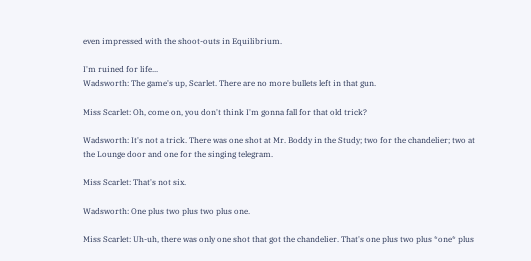even impressed with the shoot-outs in Equilibrium.

I'm ruined for life...
Wadsworth: The game's up, Scarlet. There are no more bullets left in that gun.

Miss Scarlet: Oh, come on, you don't think I'm gonna fall for that old trick?

Wadsworth: It's not a trick. There was one shot at Mr. Boddy in the Study; two for the chandelier; two at the Lounge door and one for the singing telegram.

Miss Scarlet: That's not six.

Wadsworth: One plus two plus two plus one.

Miss Scarlet: Uh-uh, there was only one shot that got the chandelier. That's one plus two plus *one* plus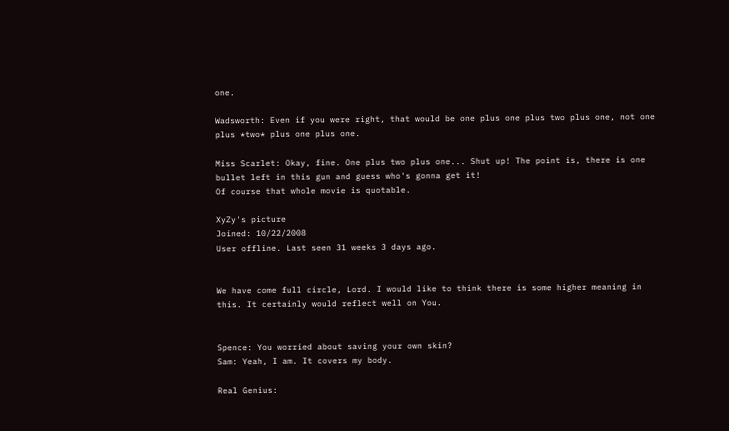one.

Wadsworth: Even if you were right, that would be one plus one plus two plus one, not one plus *two* plus one plus one.

Miss Scarlet: Okay, fine. One plus two plus one... Shut up! The point is, there is one bullet left in this gun and guess who's gonna get it!
Of course that whole movie is quotable.

XyZy's picture
Joined: 10/22/2008
User offline. Last seen 31 weeks 3 days ago.


We have come full circle, Lord. I would like to think there is some higher meaning in this. It certainly would reflect well on You.


Spence: You worried about saving your own skin?
Sam: Yeah, I am. It covers my body.

Real Genius: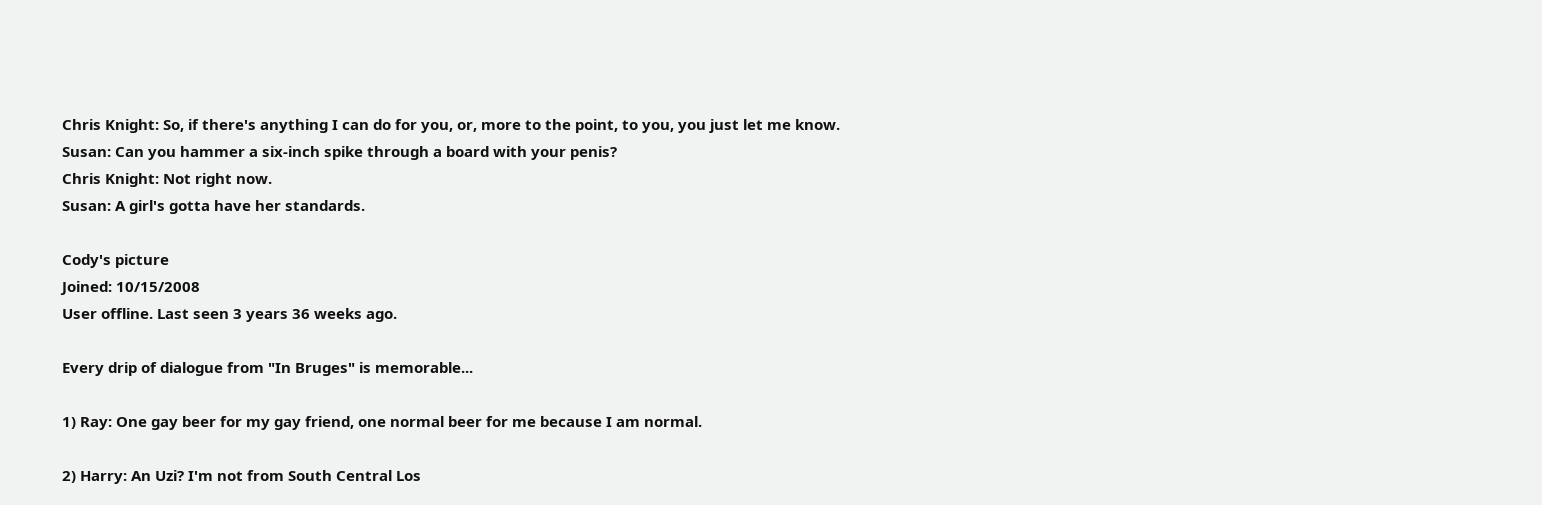Chris Knight: So, if there's anything I can do for you, or, more to the point, to you, you just let me know.
Susan: Can you hammer a six-inch spike through a board with your penis?
Chris Knight: Not right now.
Susan: A girl's gotta have her standards.

Cody's picture
Joined: 10/15/2008
User offline. Last seen 3 years 36 weeks ago.

Every drip of dialogue from "In Bruges" is memorable...

1) Ray: One gay beer for my gay friend, one normal beer for me because I am normal.

2) Harry: An Uzi? I'm not from South Central Los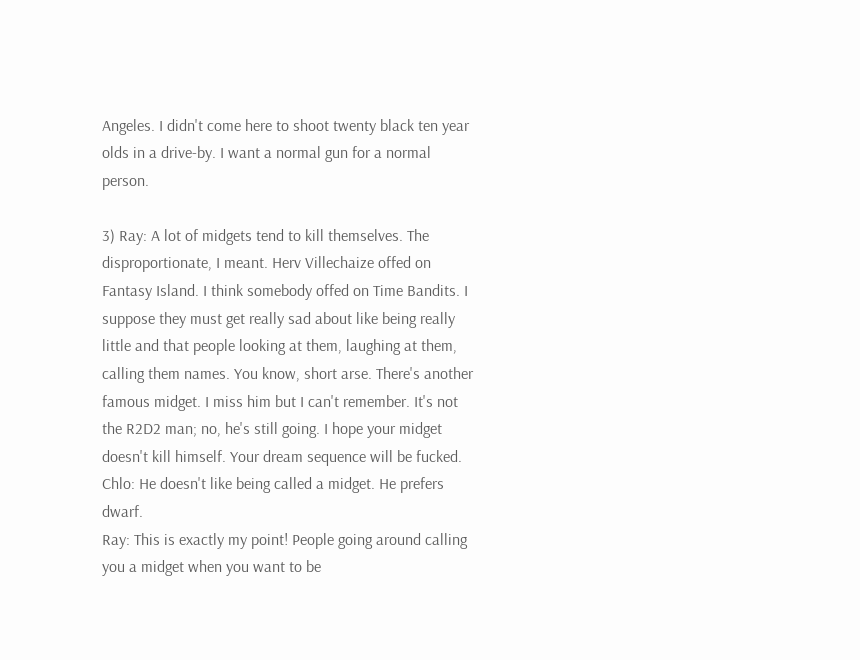Angeles. I didn't come here to shoot twenty black ten year olds in a drive-by. I want a normal gun for a normal person.

3) Ray: A lot of midgets tend to kill themselves. The disproportionate, I meant. Herv Villechaize offed on Fantasy Island. I think somebody offed on Time Bandits. I suppose they must get really sad about like being really little and that people looking at them, laughing at them, calling them names. You know, short arse. There's another famous midget. I miss him but I can't remember. It's not the R2D2 man; no, he's still going. I hope your midget doesn't kill himself. Your dream sequence will be fucked.
Chlo: He doesn't like being called a midget. He prefers dwarf.
Ray: This is exactly my point! People going around calling you a midget when you want to be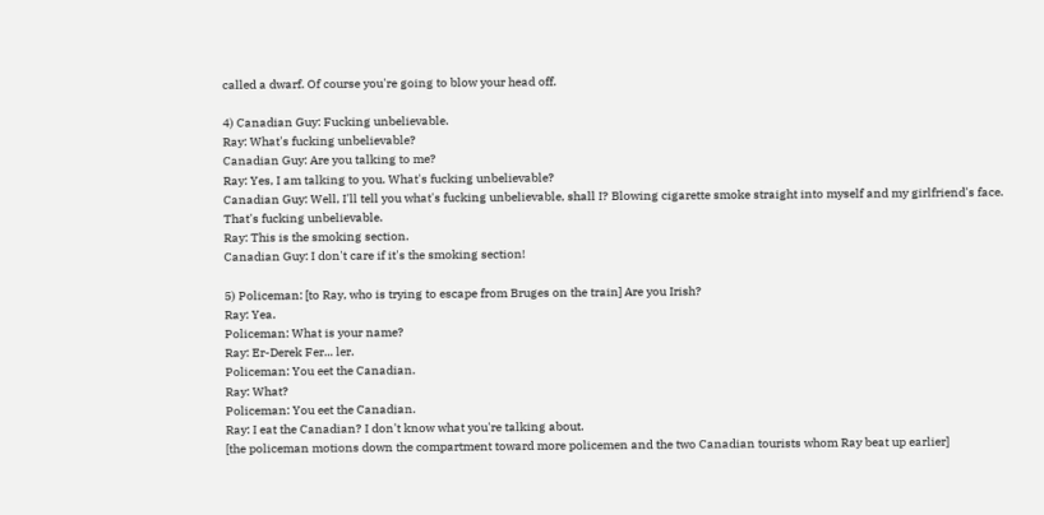called a dwarf. Of course you're going to blow your head off.

4) Canadian Guy: Fucking unbelievable.
Ray: What's fucking unbelievable?
Canadian Guy: Are you talking to me?
Ray: Yes, I am talking to you. What's fucking unbelievable?
Canadian Guy: Well, I'll tell you what's fucking unbelievable, shall I? Blowing cigarette smoke straight into myself and my girlfriend's face. That's fucking unbelievable.
Ray: This is the smoking section.
Canadian Guy: I don't care if it's the smoking section!

5) Policeman: [to Ray, who is trying to escape from Bruges on the train] Are you Irish?
Ray: Yea.
Policeman: What is your name?
Ray: Er-Derek Fer... ler.
Policeman: You eet the Canadian.
Ray: What?
Policeman: You eet the Canadian.
Ray: I eat the Canadian? I don't know what you're talking about.
[the policeman motions down the compartment toward more policemen and the two Canadian tourists whom Ray beat up earlier]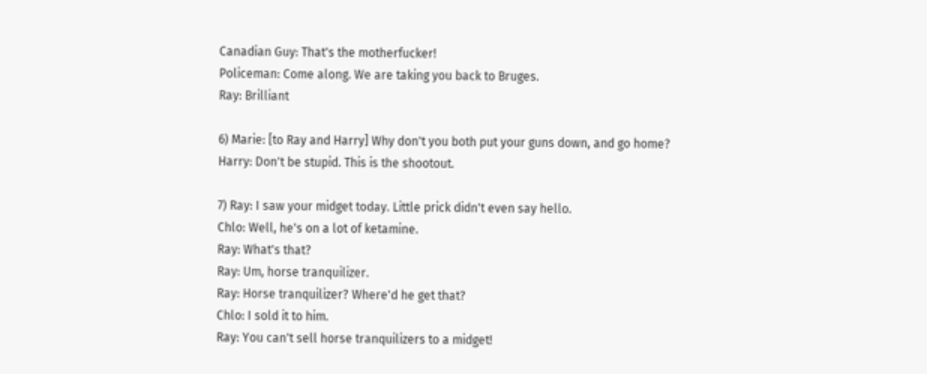Canadian Guy: That's the motherfucker!
Policeman: Come along. We are taking you back to Bruges.
Ray: Brilliant

6) Marie: [to Ray and Harry] Why don't you both put your guns down, and go home?
Harry: Don't be stupid. This is the shootout.

7) Ray: I saw your midget today. Little prick didn't even say hello.
Chlo: Well, he's on a lot of ketamine.
Ray: What's that?
Ray: Um, horse tranquilizer.
Ray: Horse tranquilizer? Where'd he get that?
Chlo: I sold it to him.
Ray: You can't sell horse tranquilizers to a midget!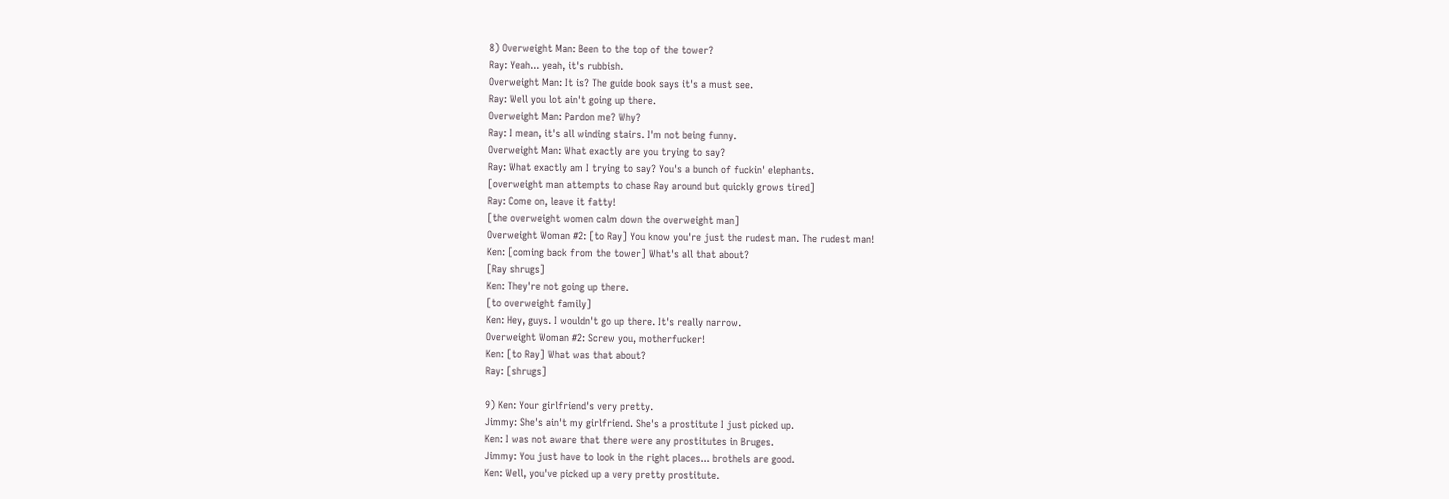8) Overweight Man: Been to the top of the tower?
Ray: Yeah... yeah, it's rubbish.
Overweight Man: It is? The guide book says it's a must see.
Ray: Well you lot ain't going up there.
Overweight Man: Pardon me? Why?
Ray: I mean, it's all winding stairs. I'm not being funny.
Overweight Man: What exactly are you trying to say?
Ray: What exactly am I trying to say? You's a bunch of fuckin' elephants.
[overweight man attempts to chase Ray around but quickly grows tired]
Ray: Come on, leave it fatty!
[the overweight women calm down the overweight man]
Overweight Woman #2: [to Ray] You know you're just the rudest man. The rudest man!
Ken: [coming back from the tower] What's all that about?
[Ray shrugs]
Ken: They're not going up there.
[to overweight family]
Ken: Hey, guys. I wouldn't go up there. It's really narrow.
Overweight Woman #2: Screw you, motherfucker!
Ken: [to Ray] What was that about?
Ray: [shrugs]

9) Ken: Your girlfriend's very pretty.
Jimmy: She's ain't my girlfriend. She's a prostitute I just picked up.
Ken: I was not aware that there were any prostitutes in Bruges.
Jimmy: You just have to look in the right places... brothels are good.
Ken: Well, you've picked up a very pretty prostitute.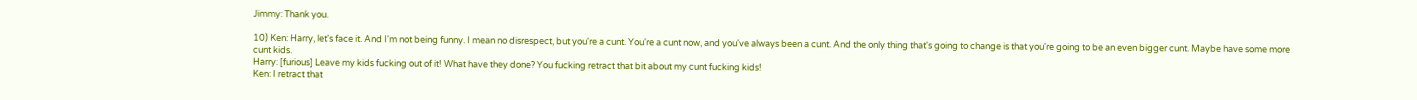Jimmy: Thank you.

10) Ken: Harry, let's face it. And I'm not being funny. I mean no disrespect, but you're a cunt. You're a cunt now, and you've always been a cunt. And the only thing that's going to change is that you're going to be an even bigger cunt. Maybe have some more cunt kids.
Harry: [furious] Leave my kids fucking out of it! What have they done? You fucking retract that bit about my cunt fucking kids!
Ken: I retract that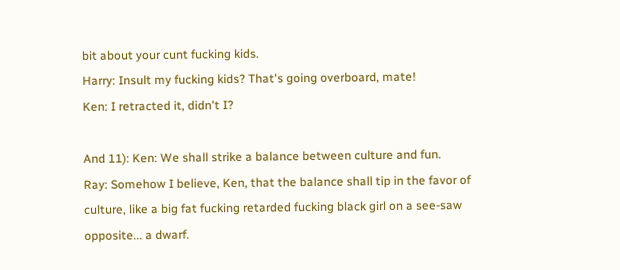bit about your cunt fucking kids.
Harry: Insult my fucking kids? That's going overboard, mate!
Ken: I retracted it, didn't I?

And 11): Ken: We shall strike a balance between culture and fun.
Ray: Somehow I believe, Ken, that the balance shall tip in the favor of culture, like a big fat fucking retarded fucking black girl on a see-saw opposite... a dwarf.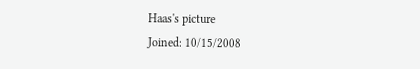Haas's picture
Joined: 10/15/2008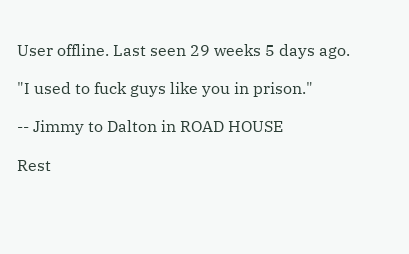User offline. Last seen 29 weeks 5 days ago.

"I used to fuck guys like you in prison."

-- Jimmy to Dalton in ROAD HOUSE

Rest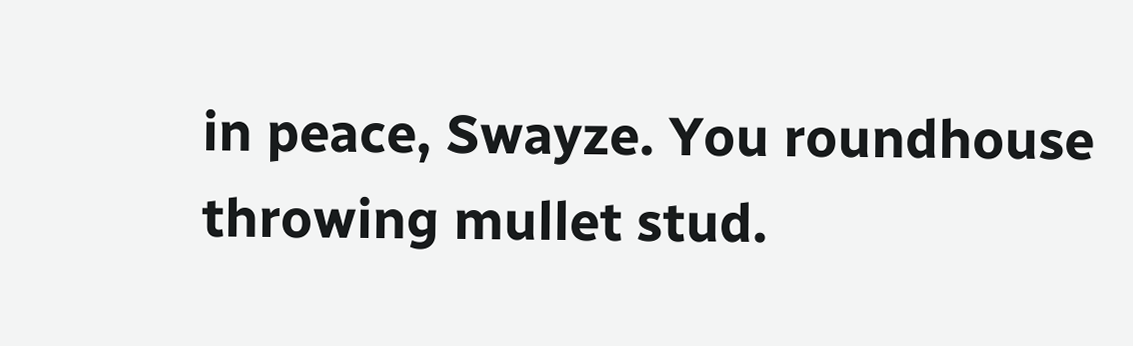in peace, Swayze. You roundhouse throwing mullet stud.